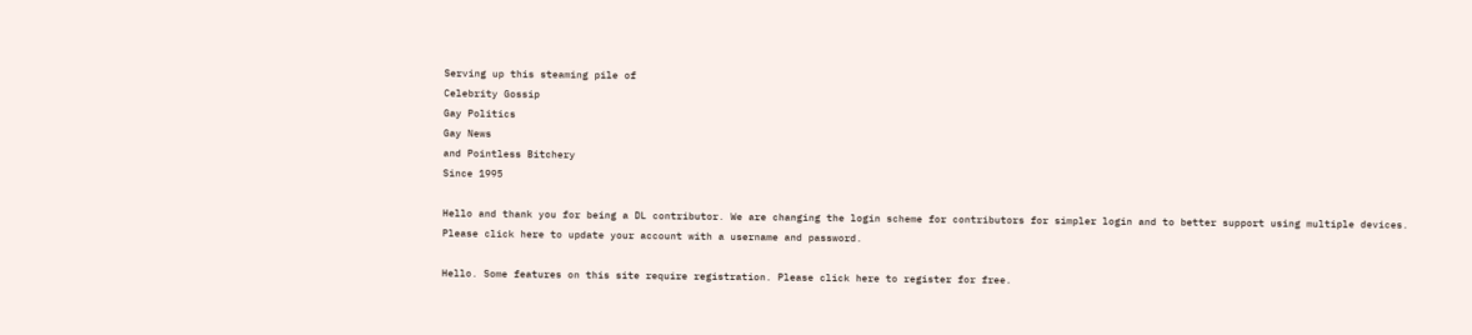Serving up this steaming pile of
Celebrity Gossip
Gay Politics
Gay News
and Pointless Bitchery
Since 1995

Hello and thank you for being a DL contributor. We are changing the login scheme for contributors for simpler login and to better support using multiple devices. Please click here to update your account with a username and password.

Hello. Some features on this site require registration. Please click here to register for free.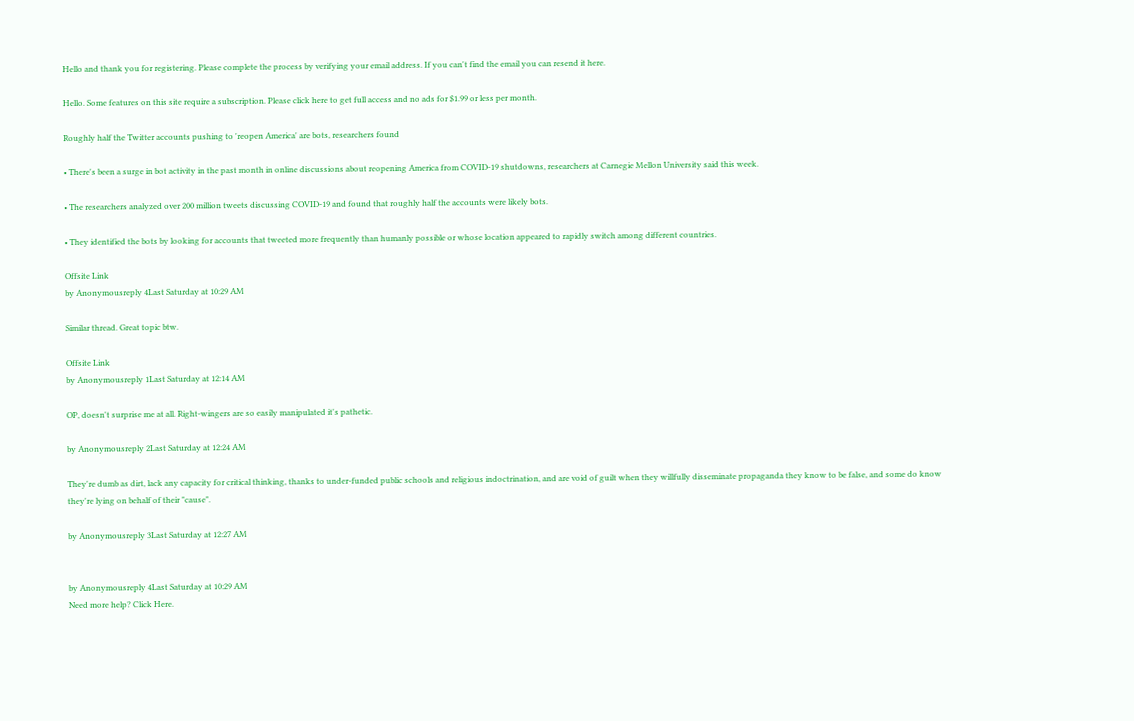Hello and thank you for registering. Please complete the process by verifying your email address. If you can't find the email you can resend it here.

Hello. Some features on this site require a subscription. Please click here to get full access and no ads for $1.99 or less per month.

Roughly half the Twitter accounts pushing to 'reopen America' are bots, researchers found

• There's been a surge in bot activity in the past month in online discussions about reopening America from COVID-19 shutdowns, researchers at Carnegie Mellon University said this week.

• The researchers analyzed over 200 million tweets discussing COVID-19 and found that roughly half the accounts were likely bots.

• They identified the bots by looking for accounts that tweeted more frequently than humanly possible or whose location appeared to rapidly switch among different countries.

Offsite Link
by Anonymousreply 4Last Saturday at 10:29 AM

Similar thread. Great topic btw.

Offsite Link
by Anonymousreply 1Last Saturday at 12:14 AM

OP, doesn't surprise me at all. Right-wingers are so easily manipulated it's pathetic.

by Anonymousreply 2Last Saturday at 12:24 AM

They're dumb as dirt, lack any capacity for critical thinking, thanks to under-funded public schools and religious indoctrination, and are void of guilt when they willfully disseminate propaganda they know to be false, and some do know they're lying on behalf of their "cause".

by Anonymousreply 3Last Saturday at 12:27 AM


by Anonymousreply 4Last Saturday at 10:29 AM
Need more help? Click Here.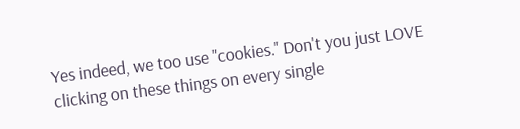Yes indeed, we too use "cookies." Don't you just LOVE clicking on these things on every single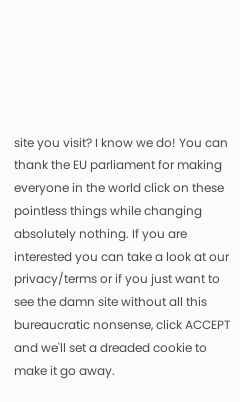site you visit? I know we do! You can thank the EU parliament for making everyone in the world click on these pointless things while changing absolutely nothing. If you are interested you can take a look at our privacy/terms or if you just want to see the damn site without all this bureaucratic nonsense, click ACCEPT and we'll set a dreaded cookie to make it go away.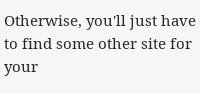Otherwise, you'll just have to find some other site for your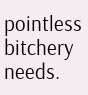pointless bitchery needs.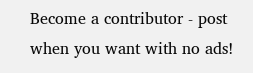Become a contributor - post when you want with no ads!